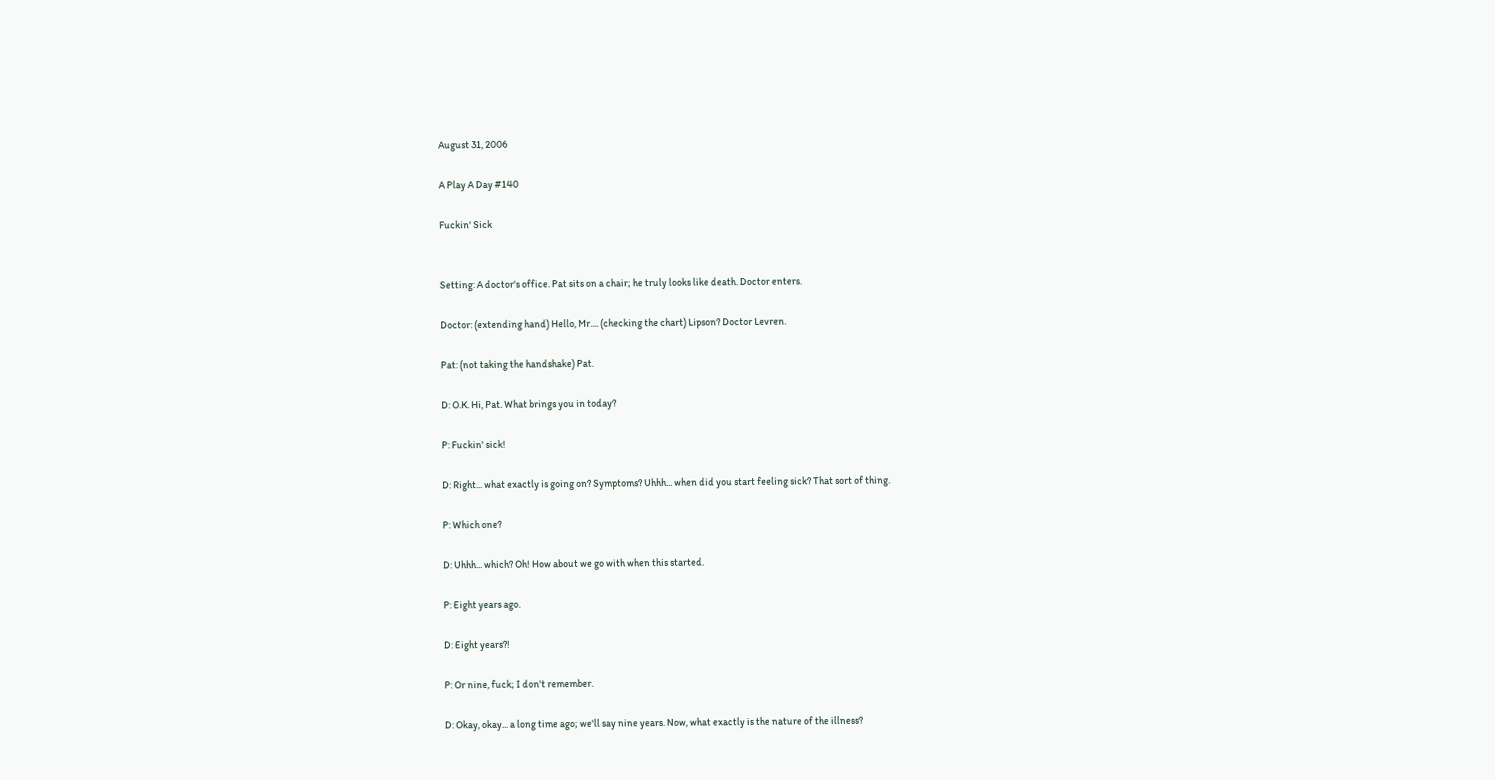August 31, 2006

A Play A Day #140

Fuckin' Sick


Setting: A doctor's office. Pat sits on a chair; he truly looks like death. Doctor enters.

Doctor: (extending hand) Hello, Mr.... (checking the chart) Lipson? Doctor Levren.

Pat: (not taking the handshake) Pat.

D: O.K. Hi, Pat. What brings you in today?

P: Fuckin' sick!

D: Right... what exactly is going on? Symptoms? Uhhh... when did you start feeling sick? That sort of thing.

P: Which one?

D: Uhhh... which? Oh! How about we go with when this started.

P: Eight years ago.

D: Eight years?!

P: Or nine, fuck; I don't remember.

D: Okay, okay... a long time ago; we'll say nine years. Now, what exactly is the nature of the illness?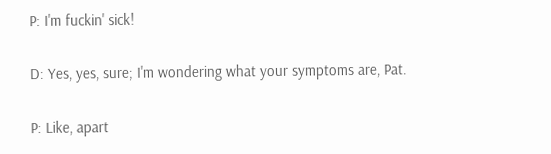P: I'm fuckin' sick!

D: Yes, yes, sure; I'm wondering what your symptoms are, Pat.

P: Like, apart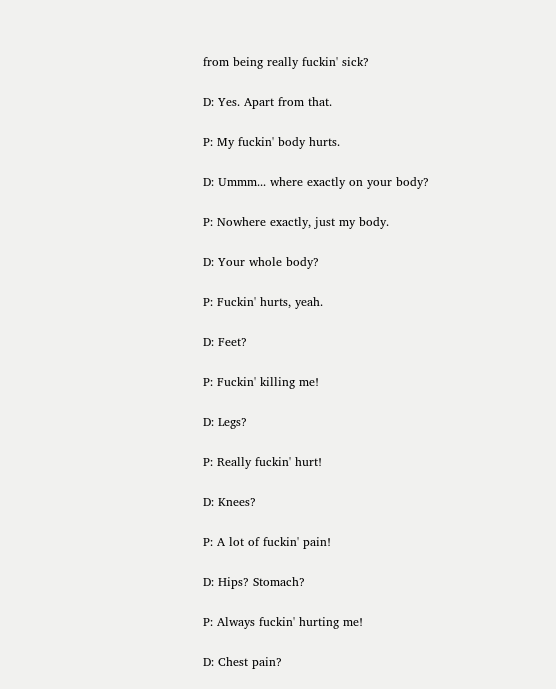from being really fuckin' sick?

D: Yes. Apart from that.

P: My fuckin' body hurts.

D: Ummm... where exactly on your body?

P: Nowhere exactly, just my body.

D: Your whole body?

P: Fuckin' hurts, yeah.

D: Feet?

P: Fuckin' killing me!

D: Legs?

P: Really fuckin' hurt!

D: Knees?

P: A lot of fuckin' pain!

D: Hips? Stomach?

P: Always fuckin' hurting me!

D: Chest pain?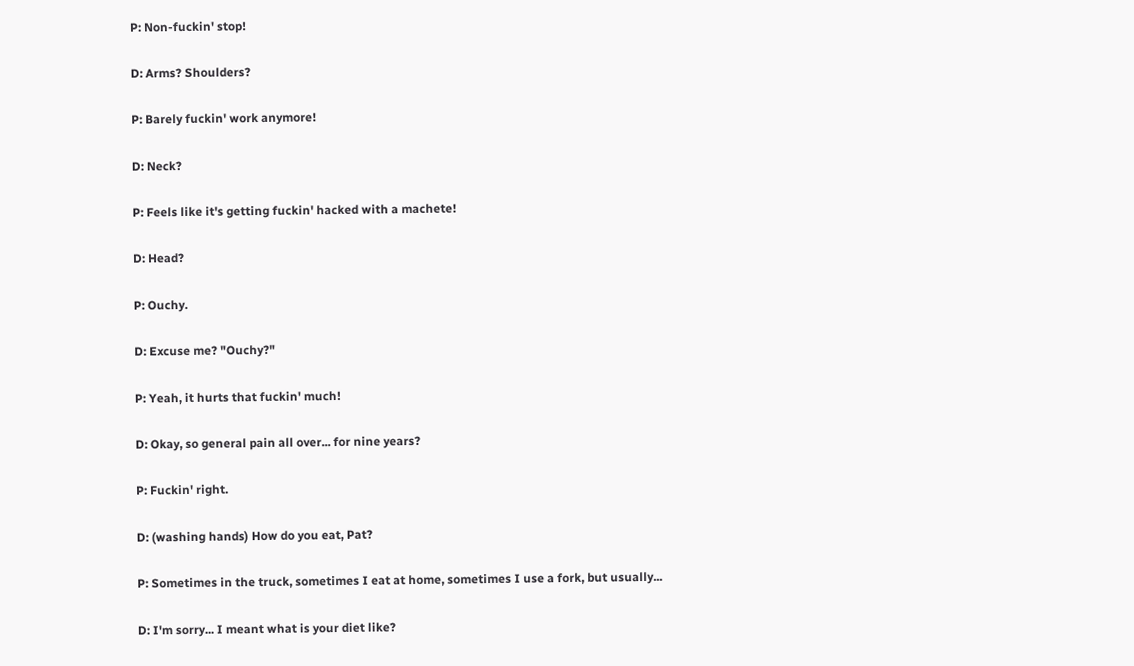P: Non-fuckin' stop!

D: Arms? Shoulders?

P: Barely fuckin' work anymore!

D: Neck?

P: Feels like it's getting fuckin' hacked with a machete!

D: Head?

P: Ouchy.

D: Excuse me? "Ouchy?"

P: Yeah, it hurts that fuckin' much!

D: Okay, so general pain all over... for nine years?

P: Fuckin' right.

D: (washing hands) How do you eat, Pat?

P: Sometimes in the truck, sometimes I eat at home, sometimes I use a fork, but usually...

D: I'm sorry... I meant what is your diet like?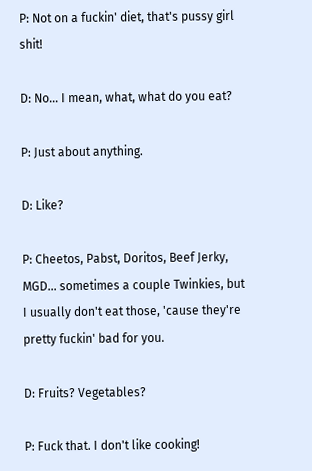P: Not on a fuckin' diet, that's pussy girl shit!

D: No... I mean, what, what do you eat?

P: Just about anything.

D: Like?

P: Cheetos, Pabst, Doritos, Beef Jerky, MGD... sometimes a couple Twinkies, but I usually don't eat those, 'cause they're pretty fuckin' bad for you.

D: Fruits? Vegetables?

P: Fuck that. I don't like cooking!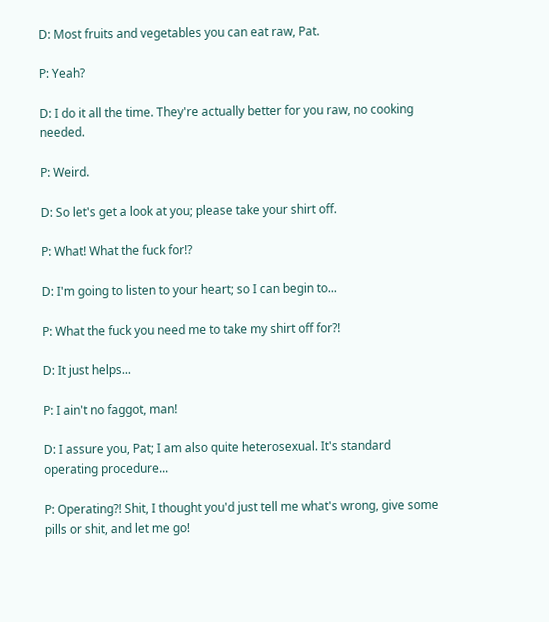D: Most fruits and vegetables you can eat raw, Pat.

P: Yeah?

D: I do it all the time. They're actually better for you raw, no cooking needed.

P: Weird.

D: So let's get a look at you; please take your shirt off.

P: What! What the fuck for!?

D: I'm going to listen to your heart; so I can begin to...

P: What the fuck you need me to take my shirt off for?!

D: It just helps...

P: I ain't no faggot, man!

D: I assure you, Pat; I am also quite heterosexual. It's standard operating procedure...

P: Operating?! Shit, I thought you'd just tell me what's wrong, give some pills or shit, and let me go!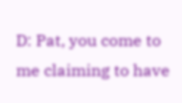D: Pat, you come to me claiming to have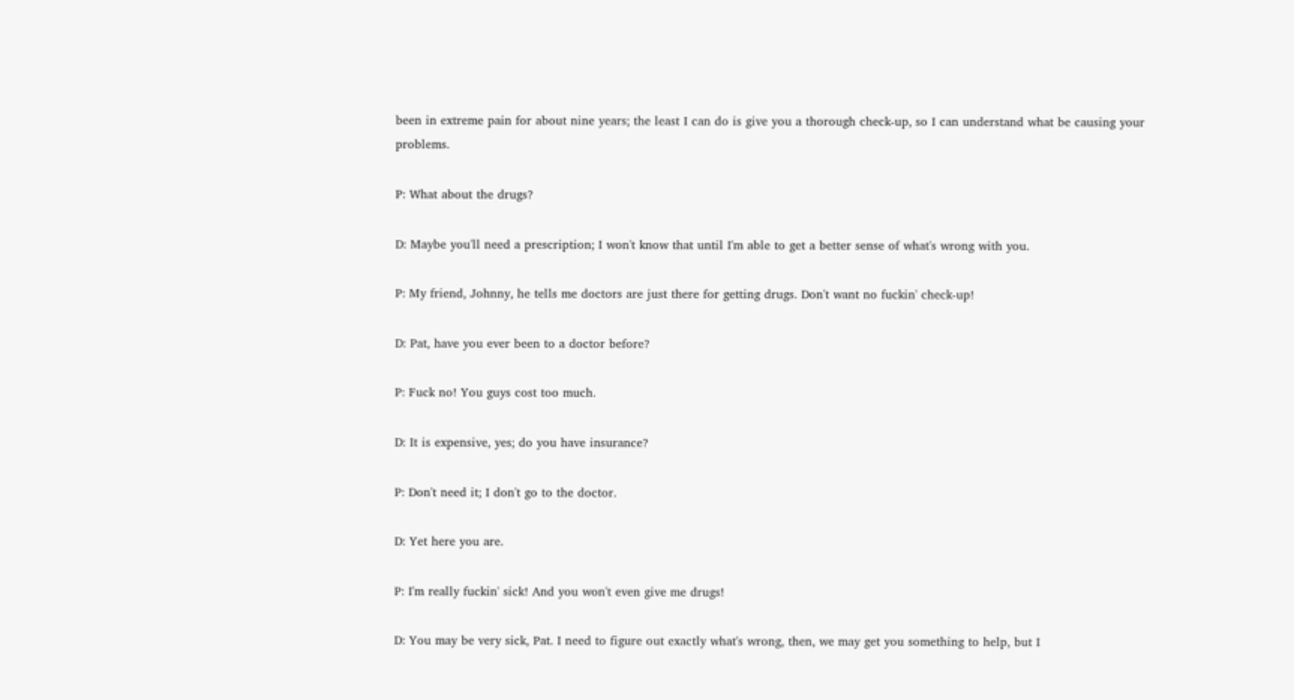been in extreme pain for about nine years; the least I can do is give you a thorough check-up, so I can understand what be causing your problems.

P: What about the drugs?

D: Maybe you'll need a prescription; I won't know that until I'm able to get a better sense of what's wrong with you.

P: My friend, Johnny, he tells me doctors are just there for getting drugs. Don't want no fuckin' check-up!

D: Pat, have you ever been to a doctor before?

P: Fuck no! You guys cost too much.

D: It is expensive, yes; do you have insurance?

P: Don't need it; I don't go to the doctor.

D: Yet here you are.

P: I'm really fuckin' sick! And you won't even give me drugs!

D: You may be very sick, Pat. I need to figure out exactly what's wrong, then, we may get you something to help, but I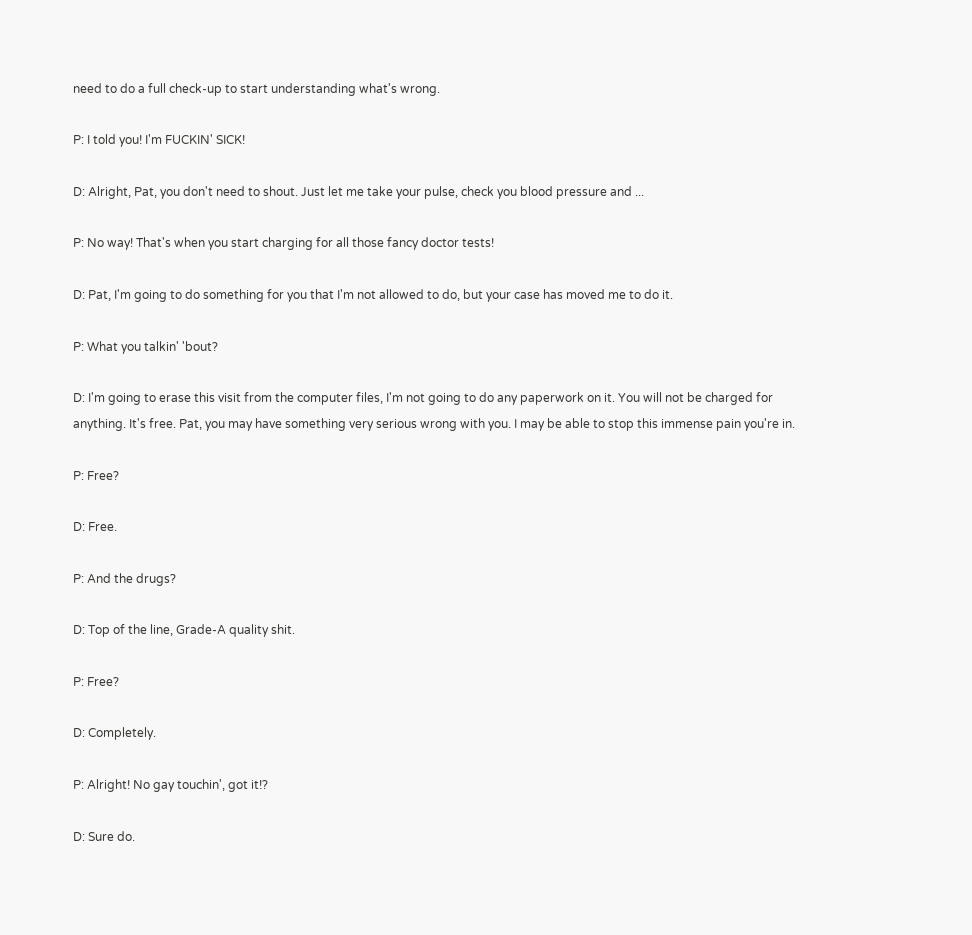need to do a full check-up to start understanding what's wrong.

P: I told you! I'm FUCKIN' SICK!

D: Alright, Pat, you don't need to shout. Just let me take your pulse, check you blood pressure and ...

P: No way! That's when you start charging for all those fancy doctor tests!

D: Pat, I'm going to do something for you that I'm not allowed to do, but your case has moved me to do it.

P: What you talkin' 'bout?

D: I'm going to erase this visit from the computer files, I'm not going to do any paperwork on it. You will not be charged for anything. It's free. Pat, you may have something very serious wrong with you. I may be able to stop this immense pain you're in.

P: Free?

D: Free.

P: And the drugs?

D: Top of the line, Grade-A quality shit.

P: Free?

D: Completely.

P: Alright! No gay touchin', got it!?

D: Sure do.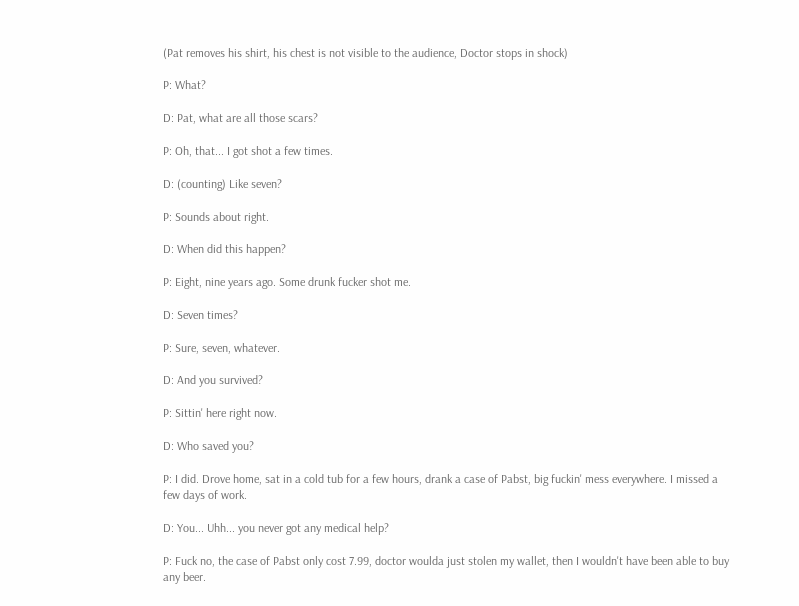(Pat removes his shirt, his chest is not visible to the audience, Doctor stops in shock)

P: What?

D: Pat, what are all those scars?

P: Oh, that... I got shot a few times.

D: (counting) Like seven?

P: Sounds about right.

D: When did this happen?

P: Eight, nine years ago. Some drunk fucker shot me.

D: Seven times?

P: Sure, seven, whatever.

D: And you survived?

P: Sittin' here right now.

D: Who saved you?

P: I did. Drove home, sat in a cold tub for a few hours, drank a case of Pabst, big fuckin' mess everywhere. I missed a few days of work.

D: You... Uhh... you never got any medical help?

P: Fuck no, the case of Pabst only cost 7.99, doctor woulda just stolen my wallet, then I wouldn't have been able to buy any beer.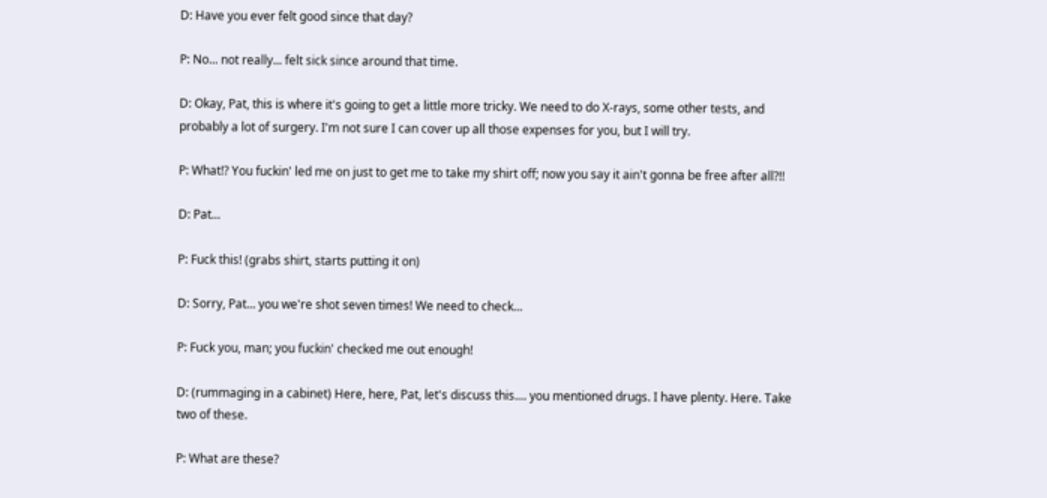D: Have you ever felt good since that day?

P: No... not really... felt sick since around that time.

D: Okay, Pat, this is where it's going to get a little more tricky. We need to do X-rays, some other tests, and probably a lot of surgery. I'm not sure I can cover up all those expenses for you, but I will try.

P: What!? You fuckin' led me on just to get me to take my shirt off; now you say it ain't gonna be free after all?!!

D: Pat...

P: Fuck this! (grabs shirt, starts putting it on)

D: Sorry, Pat... you we're shot seven times! We need to check...

P: Fuck you, man; you fuckin' checked me out enough!

D: (rummaging in a cabinet) Here, here, Pat, let's discuss this.... you mentioned drugs. I have plenty. Here. Take two of these.

P: What are these?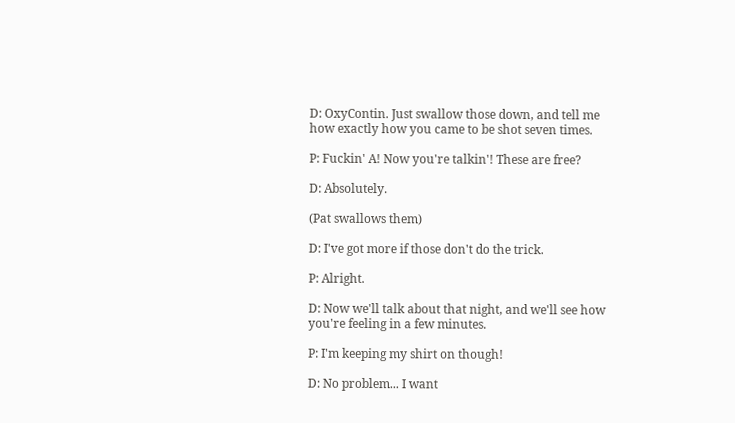D: OxyContin. Just swallow those down, and tell me how exactly how you came to be shot seven times.

P: Fuckin' A! Now you're talkin'! These are free?

D: Absolutely.

(Pat swallows them)

D: I've got more if those don't do the trick.

P: Alright.

D: Now we'll talk about that night, and we'll see how you're feeling in a few minutes.

P: I'm keeping my shirt on though!

D: No problem... I want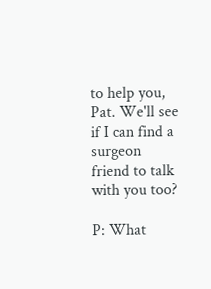to help you, Pat. We'll see if I can find a surgeon friend to talk with you too?

P: What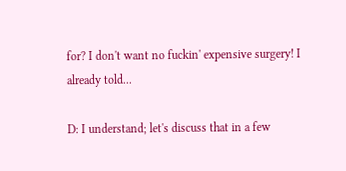for? I don't want no fuckin' expensive surgery! I already told...

D: I understand; let's discuss that in a few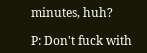minutes, huh?

P: Don't fuck with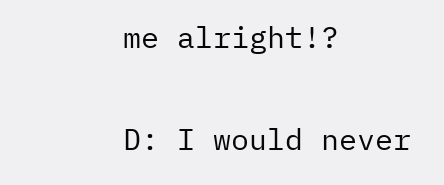me alright!?

D: I would never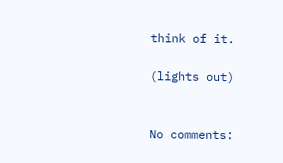think of it.

(lights out)


No comments: